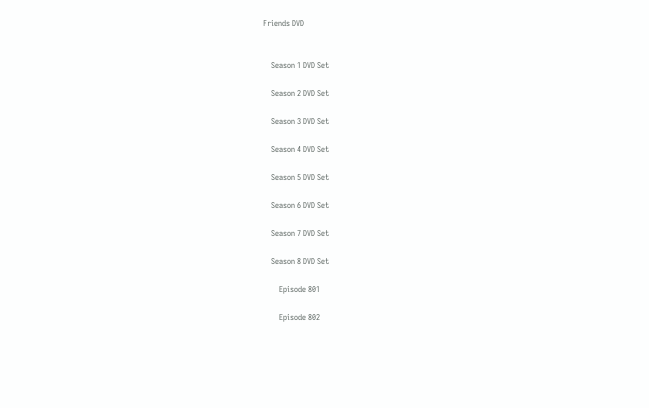Friends DVD


    Season 1 DVD Set

    Season 2 DVD Set

    Season 3 DVD Set

    Season 4 DVD Set

    Season 5 DVD Set

    Season 6 DVD Set

    Season 7 DVD Set

    Season 8 DVD Set

        Episode 801

        Episode 802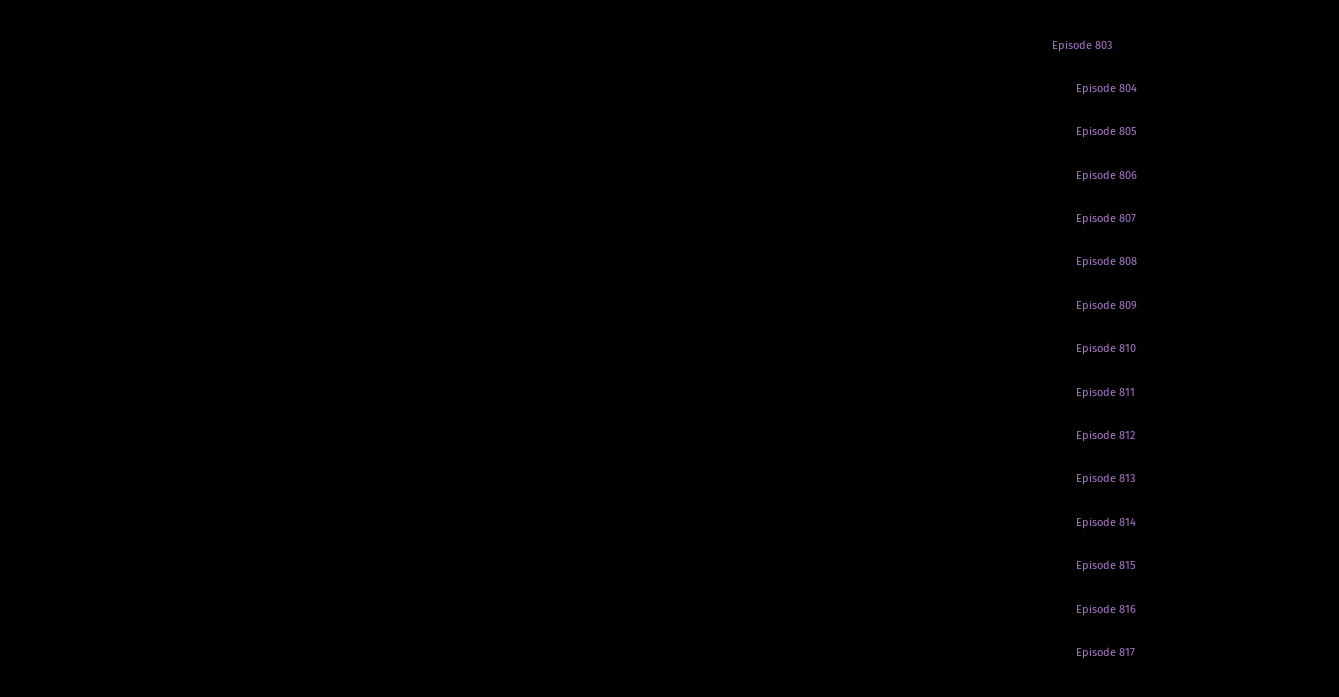Episode 803

        Episode 804

        Episode 805

        Episode 806

        Episode 807

        Episode 808

        Episode 809

        Episode 810

        Episode 811

        Episode 812

        Episode 813

        Episode 814

        Episode 815

        Episode 816

        Episode 817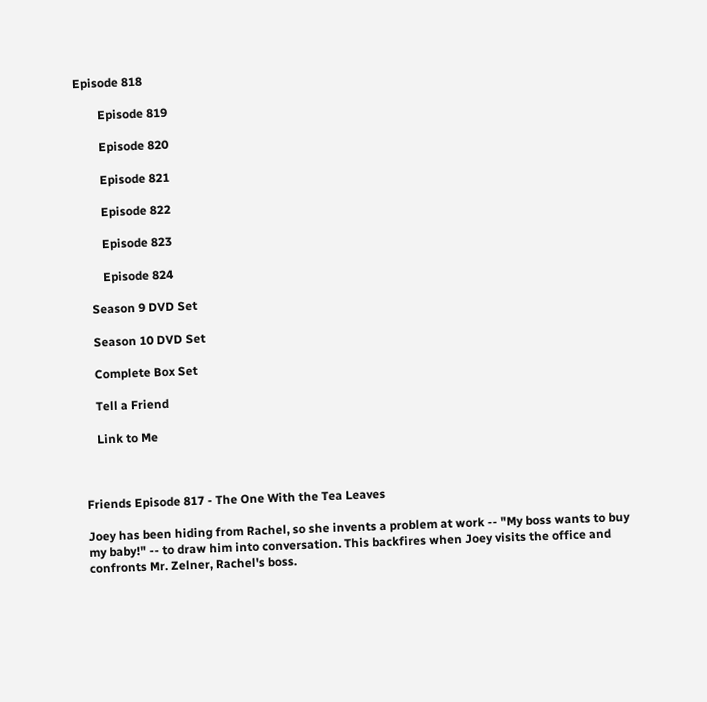Episode 818

        Episode 819

        Episode 820

        Episode 821

        Episode 822

        Episode 823

        Episode 824

    Season 9 DVD Set

    Season 10 DVD Set

    Complete Box Set

    Tell a Friend

    Link to Me



Friends Episode 817 - The One With the Tea Leaves

Joey has been hiding from Rachel, so she invents a problem at work -- "My boss wants to buy my baby!" -- to draw him into conversation. This backfires when Joey visits the office and confronts Mr. Zelner, Rachel's boss.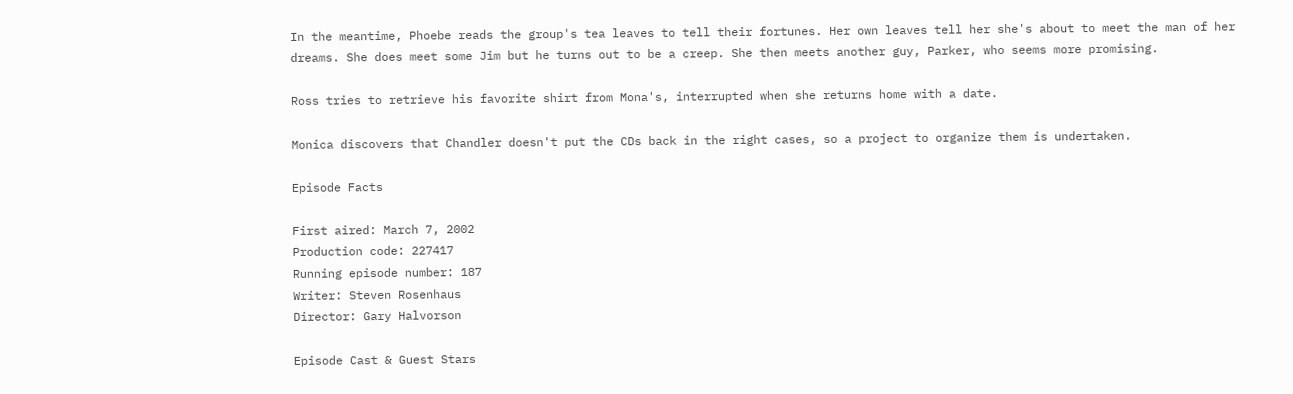In the meantime, Phoebe reads the group's tea leaves to tell their fortunes. Her own leaves tell her she's about to meet the man of her dreams. She does meet some Jim but he turns out to be a creep. She then meets another guy, Parker, who seems more promising.

Ross tries to retrieve his favorite shirt from Mona's, interrupted when she returns home with a date.

Monica discovers that Chandler doesn't put the CDs back in the right cases, so a project to organize them is undertaken.

Episode Facts

First aired: March 7, 2002
Production code: 227417
Running episode number: 187
Writer: Steven Rosenhaus
Director: Gary Halvorson

Episode Cast & Guest Stars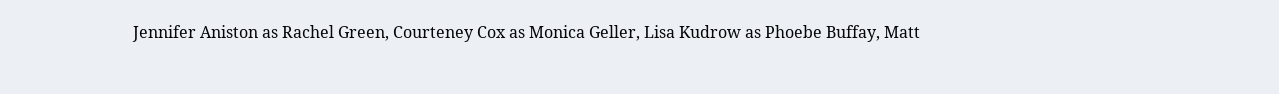Jennifer Aniston as Rachel Green, Courteney Cox as Monica Geller, Lisa Kudrow as Phoebe Buffay, Matt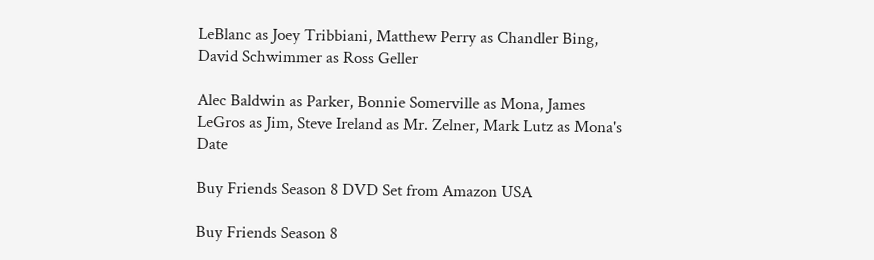LeBlanc as Joey Tribbiani, Matthew Perry as Chandler Bing, David Schwimmer as Ross Geller

Alec Baldwin as Parker, Bonnie Somerville as Mona, James LeGros as Jim, Steve Ireland as Mr. Zelner, Mark Lutz as Mona's Date

Buy Friends Season 8 DVD Set from Amazon USA

Buy Friends Season 8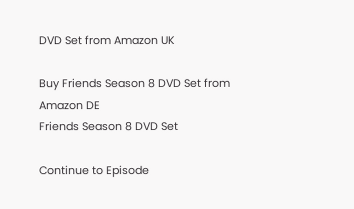DVD Set from Amazon UK

Buy Friends Season 8 DVD Set from Amazon DE
Friends Season 8 DVD Set

Continue to Episode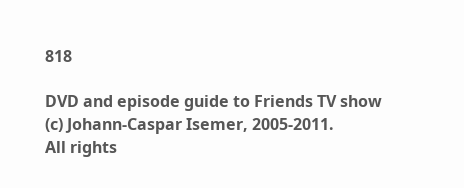818

DVD and episode guide to Friends TV show
(c) Johann-Caspar Isemer, 2005-2011.
All rights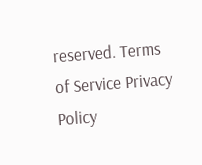reserved. Terms of Service Privacy Policy